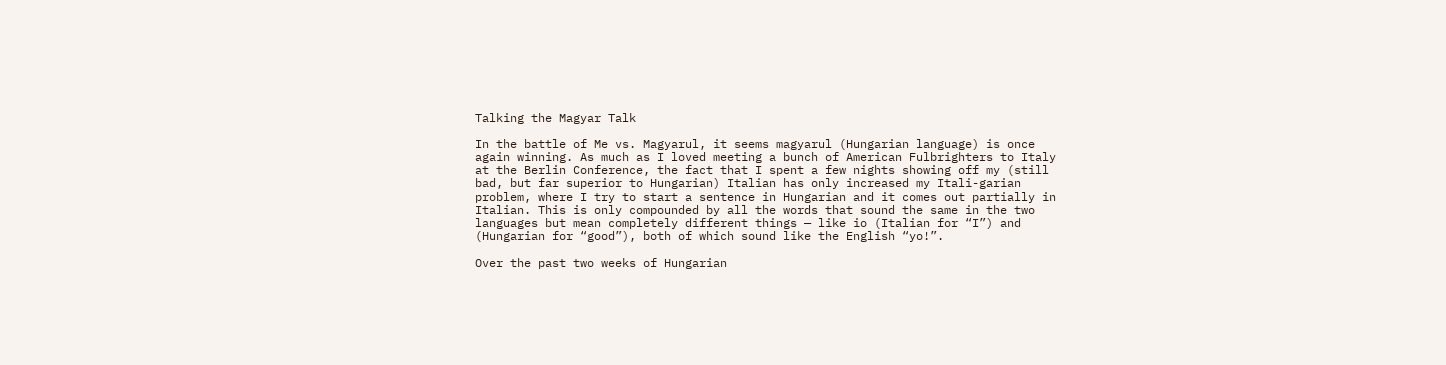Talking the Magyar Talk

In the battle of Me vs. Magyarul, it seems magyarul (Hungarian language) is once again winning. As much as I loved meeting a bunch of American Fulbrighters to Italy at the Berlin Conference, the fact that I spent a few nights showing off my (still bad, but far superior to Hungarian) Italian has only increased my Itali-garian problem, where I try to start a sentence in Hungarian and it comes out partially in Italian. This is only compounded by all the words that sound the same in the two languages but mean completely different things — like io (Italian for “I”) and (Hungarian for “good”), both of which sound like the English “yo!”.

Over the past two weeks of Hungarian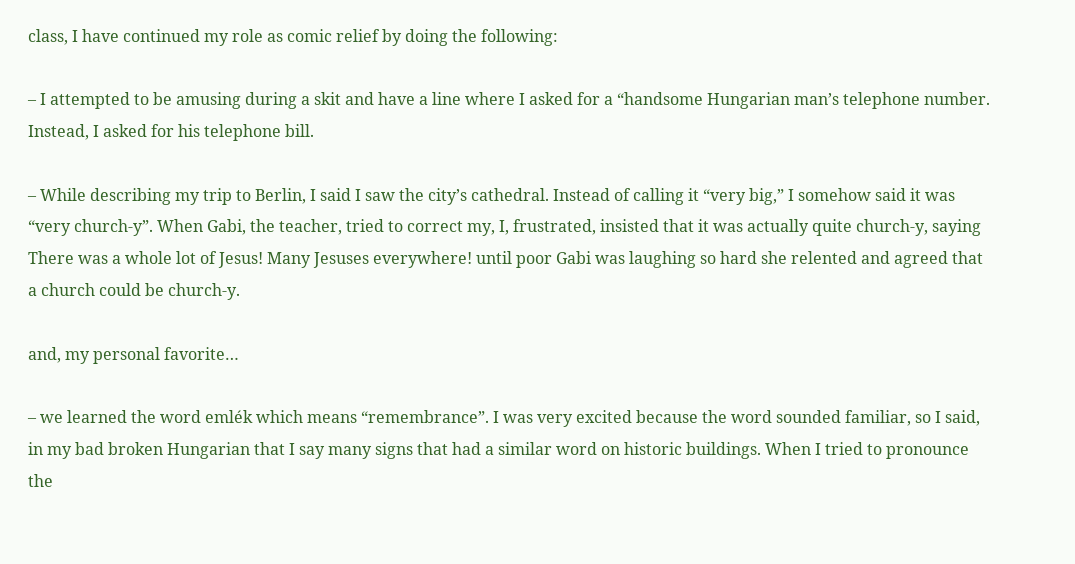class, I have continued my role as comic relief by doing the following:

– I attempted to be amusing during a skit and have a line where I asked for a “handsome Hungarian man’s telephone number. Instead, I asked for his telephone bill.

– While describing my trip to Berlin, I said I saw the city’s cathedral. Instead of calling it “very big,” I somehow said it was “very church-y”. When Gabi, the teacher, tried to correct my, I, frustrated, insisted that it was actually quite church-y, saying There was a whole lot of Jesus! Many Jesuses everywhere! until poor Gabi was laughing so hard she relented and agreed that a church could be church-y.

and, my personal favorite…

– we learned the word emlék which means “remembrance”. I was very excited because the word sounded familiar, so I said, in my bad broken Hungarian that I say many signs that had a similar word on historic buildings. When I tried to pronounce the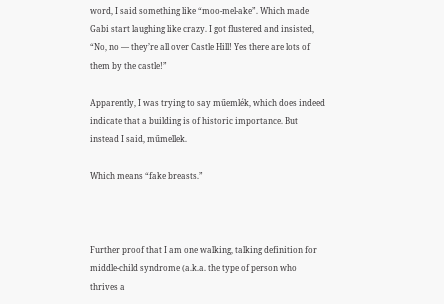word, I said something like “moo-mel-ake”. Which made Gabi start laughing like crazy. I got flustered and insisted, “No, no — they’re all over Castle Hill! Yes there are lots of them by the castle!”

Apparently, I was trying to say műemlék, which does indeed indicate that a building is of historic importance. But instead I said, műmellek.

Which means “fake breasts.”



Further proof that I am one walking, talking definition for middle-child syndrome (a.k.a. the type of person who thrives a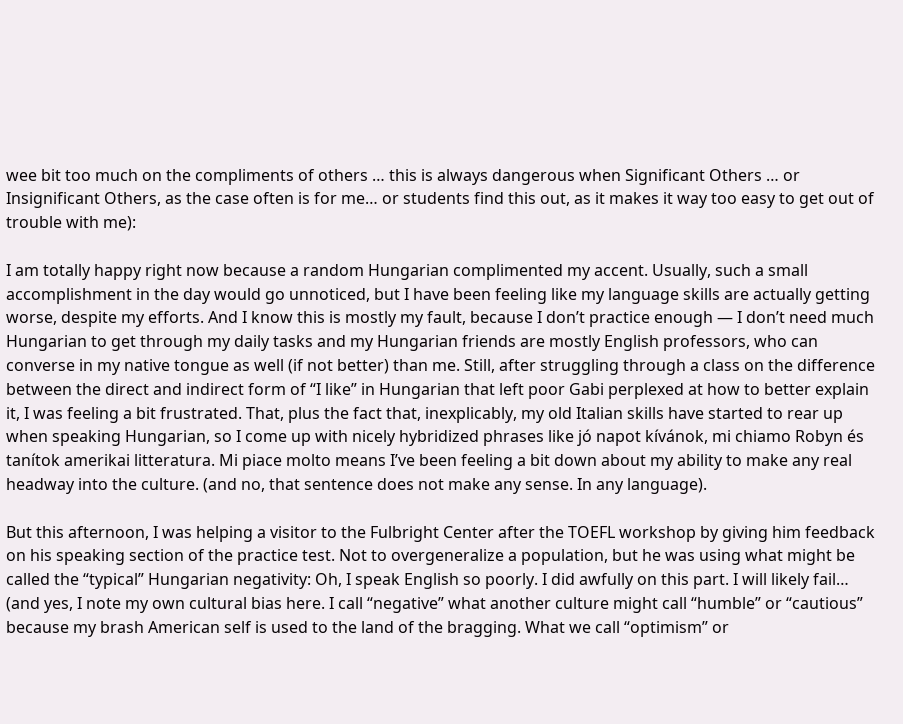wee bit too much on the compliments of others … this is always dangerous when Significant Others … or Insignificant Others, as the case often is for me… or students find this out, as it makes it way too easy to get out of trouble with me):

I am totally happy right now because a random Hungarian complimented my accent. Usually, such a small accomplishment in the day would go unnoticed, but I have been feeling like my language skills are actually getting worse, despite my efforts. And I know this is mostly my fault, because I don’t practice enough — I don’t need much Hungarian to get through my daily tasks and my Hungarian friends are mostly English professors, who can converse in my native tongue as well (if not better) than me. Still, after struggling through a class on the difference between the direct and indirect form of “I like” in Hungarian that left poor Gabi perplexed at how to better explain it, I was feeling a bit frustrated. That, plus the fact that, inexplicably, my old Italian skills have started to rear up when speaking Hungarian, so I come up with nicely hybridized phrases like jó napot kívánok, mi chiamo Robyn és tanítok amerikai litteratura. Mi piace molto means I’ve been feeling a bit down about my ability to make any real headway into the culture. (and no, that sentence does not make any sense. In any language).

But this afternoon, I was helping a visitor to the Fulbright Center after the TOEFL workshop by giving him feedback on his speaking section of the practice test. Not to overgeneralize a population, but he was using what might be called the “typical” Hungarian negativity: Oh, I speak English so poorly. I did awfully on this part. I will likely fail… (and yes, I note my own cultural bias here. I call “negative” what another culture might call “humble” or “cautious” because my brash American self is used to the land of the bragging. What we call “optimism” or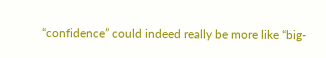“confidence” could indeed really be more like “big-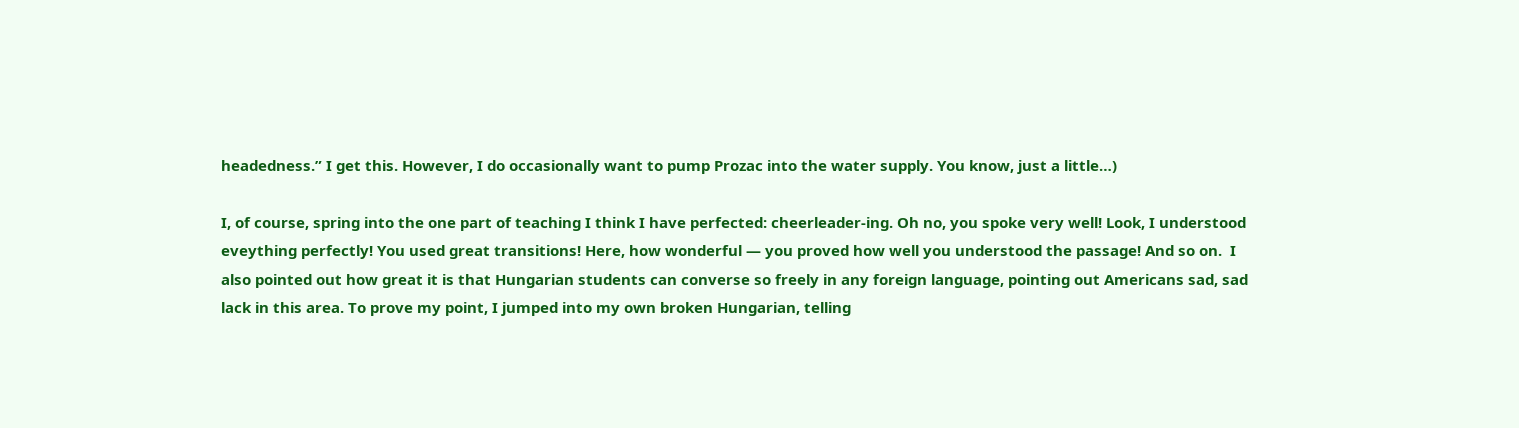headedness.” I get this. However, I do occasionally want to pump Prozac into the water supply. You know, just a little…)

I, of course, spring into the one part of teaching I think I have perfected: cheerleader-ing. Oh no, you spoke very well! Look, I understood eveything perfectly! You used great transitions! Here, how wonderful — you proved how well you understood the passage! And so on.  I also pointed out how great it is that Hungarian students can converse so freely in any foreign language, pointing out Americans sad, sad lack in this area. To prove my point, I jumped into my own broken Hungarian, telling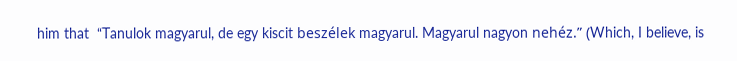him that  “Tanulok magyarul, de egy kiscit beszélek magyarul. Magyarul nagyon nehéz.” (Which, I believe, is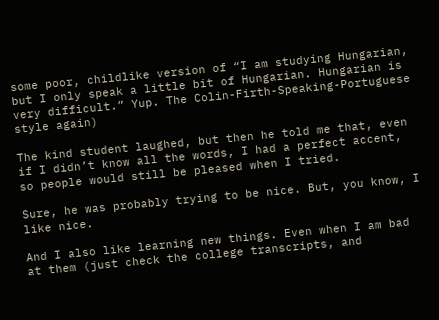some poor, childlike version of “I am studying Hungarian, but I only speak a little bit of Hungarian. Hungarian is very difficult.” Yup. The Colin-Firth-Speaking-Portuguese style again)

The kind student laughed, but then he told me that, even if I didn’t know all the words, I had a perfect accent, so people would still be pleased when I tried.

Sure, he was probably trying to be nice. But, you know, I like nice.

And I also like learning new things. Even when I am bad at them (just check the college transcripts, and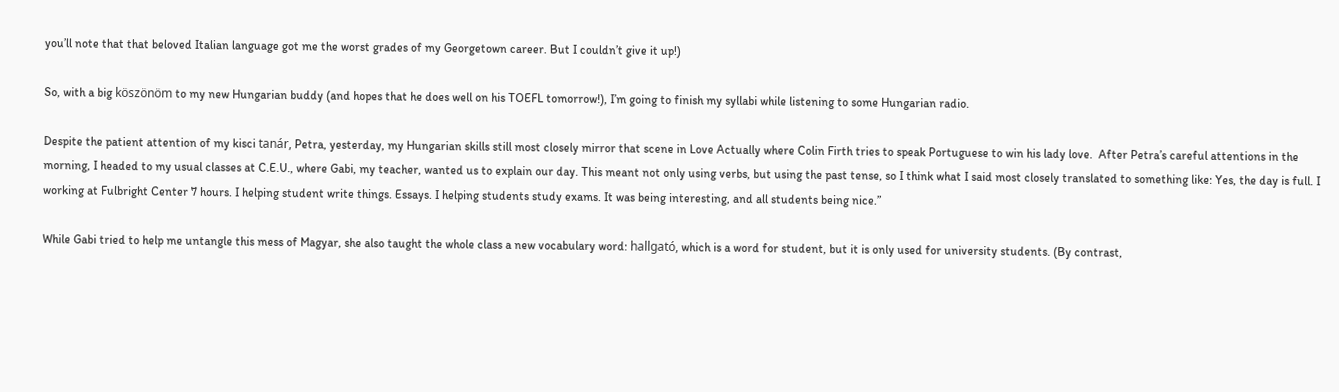you’ll note that that beloved Italian language got me the worst grades of my Georgetown career. But I couldn’t give it up!)

So, with a big köszönöm to my new Hungarian buddy (and hopes that he does well on his TOEFL tomorrow!), I’m going to finish my syllabi while listening to some Hungarian radio.

Despite the patient attention of my kisci tanár, Petra, yesterday, my Hungarian skills still most closely mirror that scene in Love Actually where Colin Firth tries to speak Portuguese to win his lady love.  After Petra’s careful attentions in the morning, I headed to my usual classes at C.E.U., where Gabi, my teacher, wanted us to explain our day. This meant not only using verbs, but using the past tense, so I think what I said most closely translated to something like: Yes, the day is full. I working at Fulbright Center 7 hours. I helping student write things. Essays. I helping students study exams. It was being interesting, and all students being nice.”

While Gabi tried to help me untangle this mess of Magyar, she also taught the whole class a new vocabulary word: hallgató, which is a word for student, but it is only used for university students. (By contrast,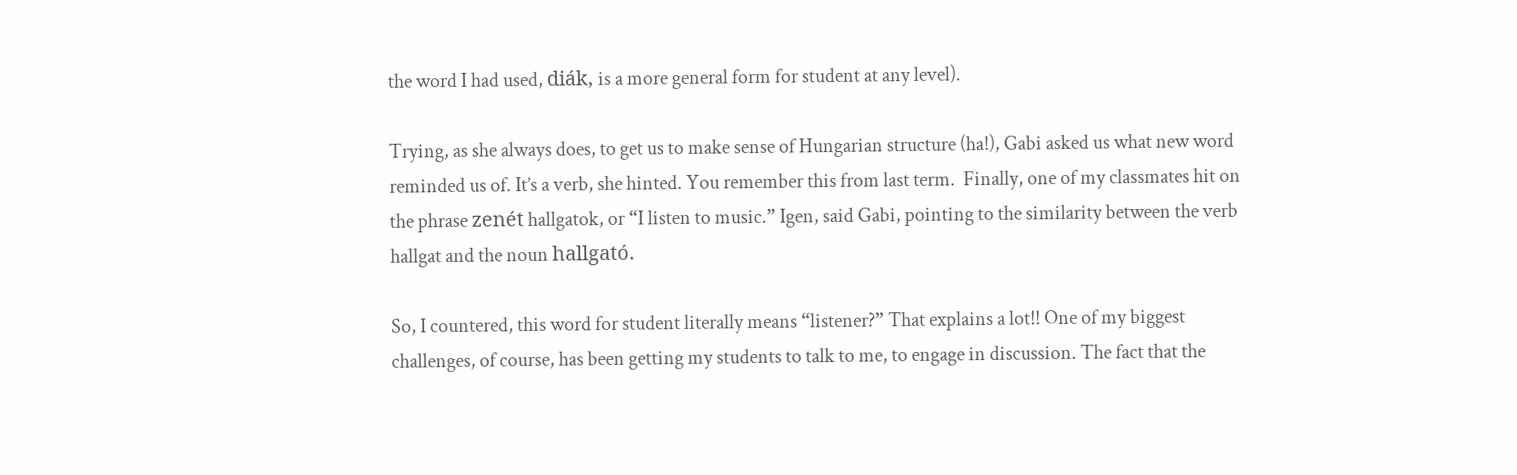the word I had used, diák, is a more general form for student at any level).

Trying, as she always does, to get us to make sense of Hungarian structure (ha!), Gabi asked us what new word reminded us of. It’s a verb, she hinted. You remember this from last term.  Finally, one of my classmates hit on the phrase zenét hallgatok, or “I listen to music.” Igen, said Gabi, pointing to the similarity between the verb hallgat and the noun hallgató.

So, I countered, this word for student literally means “listener?” That explains a lot!! One of my biggest challenges, of course, has been getting my students to talk to me, to engage in discussion. The fact that the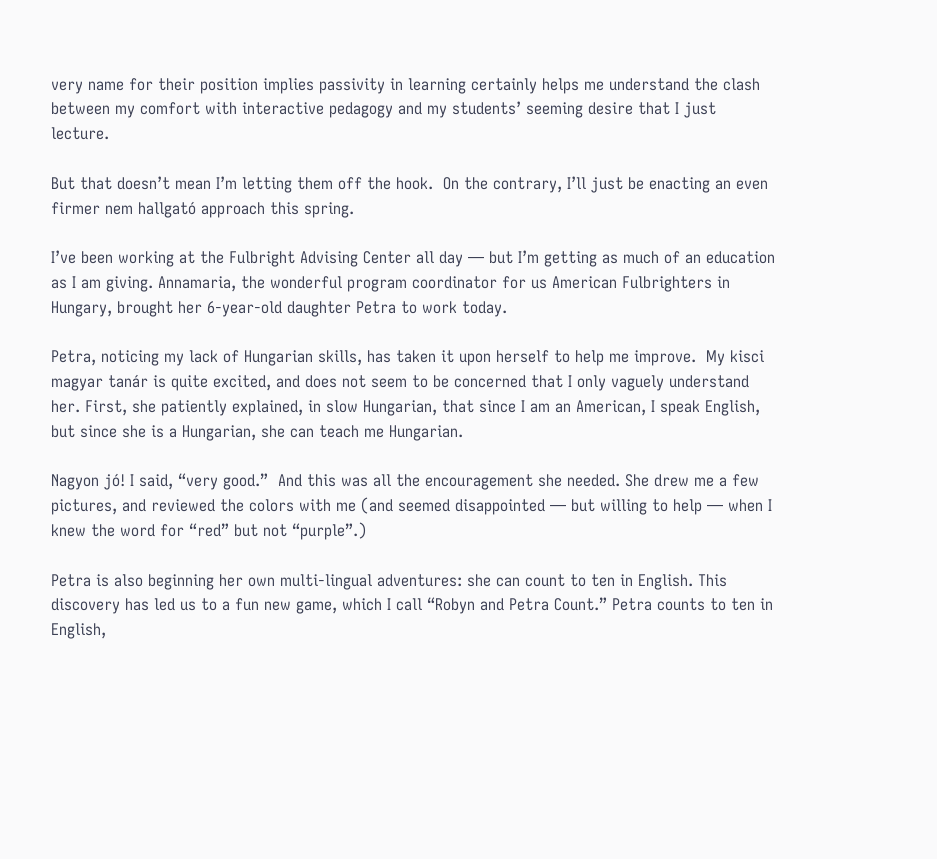very name for their position implies passivity in learning certainly helps me understand the clash between my comfort with interactive pedagogy and my students’ seeming desire that I just lecture.

But that doesn’t mean I’m letting them off the hook.  On the contrary, I’ll just be enacting an even firmer nem hallgató approach this spring.

I’ve been working at the Fulbright Advising Center all day — but I’m getting as much of an education as I am giving. Annamaria, the wonderful program coordinator for us American Fulbrighters in Hungary, brought her 6-year-old daughter Petra to work today.

Petra, noticing my lack of Hungarian skills, has taken it upon herself to help me improve.  My kisci magyar tanár is quite excited, and does not seem to be concerned that I only vaguely understand her. First, she patiently explained, in slow Hungarian, that since I am an American, I speak English, but since she is a Hungarian, she can teach me Hungarian.

Nagyon jó! I said, “very good.”  And this was all the encouragement she needed. She drew me a few pictures, and reviewed the colors with me (and seemed disappointed — but willing to help — when I knew the word for “red” but not “purple”.)

Petra is also beginning her own multi-lingual adventures: she can count to ten in English. This discovery has led us to a fun new game, which I call “Robyn and Petra Count.” Petra counts to ten in English,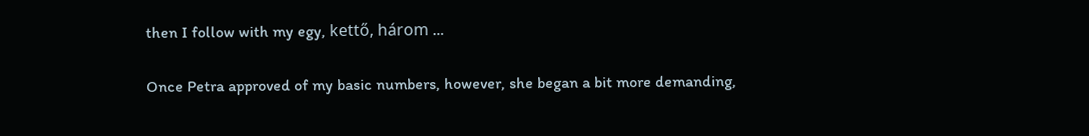then I follow with my egy, kettő, három …

Once Petra approved of my basic numbers, however, she began a bit more demanding,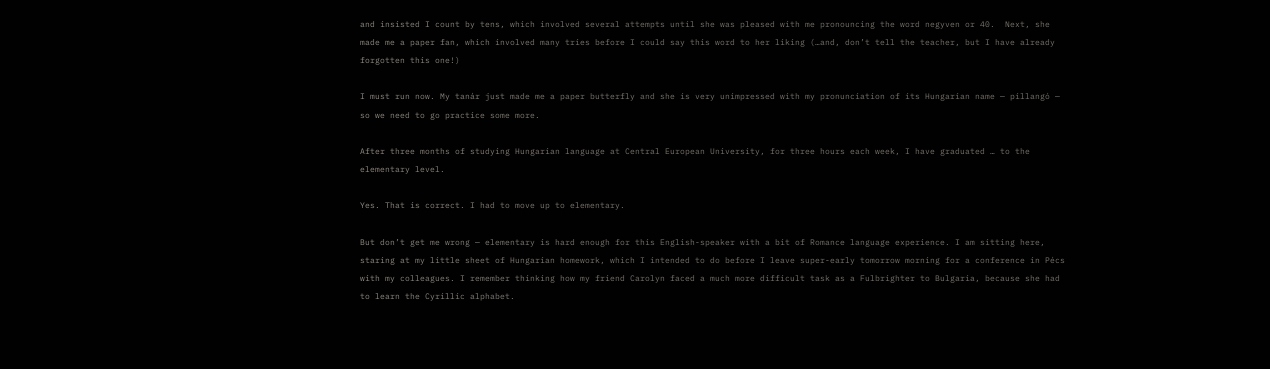and insisted I count by tens, which involved several attempts until she was pleased with me pronouncing the word negyven or 40.  Next, she made me a paper fan, which involved many tries before I could say this word to her liking (…and, don’t tell the teacher, but I have already forgotten this one!)

I must run now. My tanár just made me a paper butterfly and she is very unimpressed with my pronunciation of its Hungarian name — pillangó —  so we need to go practice some more.

After three months of studying Hungarian language at Central European University, for three hours each week, I have graduated … to the elementary level.

Yes. That is correct. I had to move up to elementary.

But don’t get me wrong — elementary is hard enough for this English-speaker with a bit of Romance language experience. I am sitting here, staring at my little sheet of Hungarian homework, which I intended to do before I leave super-early tomorrow morning for a conference in Pécs with my colleagues. I remember thinking how my friend Carolyn faced a much more difficult task as a Fulbrighter to Bulgaria, because she had to learn the Cyrillic alphabet.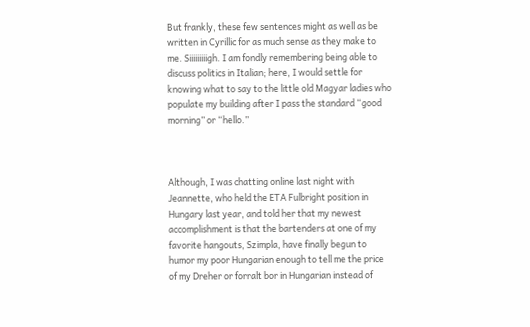But frankly, these few sentences might as well as be written in Cyrillic for as much sense as they make to me. Siiiiiiiiigh. I am fondly remembering being able to discuss politics in Italian; here, I would settle for knowing what to say to the little old Magyar ladies who populate my building after I pass the standard “good morning” or “hello.”



Although, I was chatting online last night with Jeannette, who held the ETA Fulbright position in Hungary last year, and told her that my newest accomplishment is that the bartenders at one of my favorite hangouts, Szimpla, have finally begun to humor my poor Hungarian enough to tell me the price of my Dreher or forralt bor in Hungarian instead of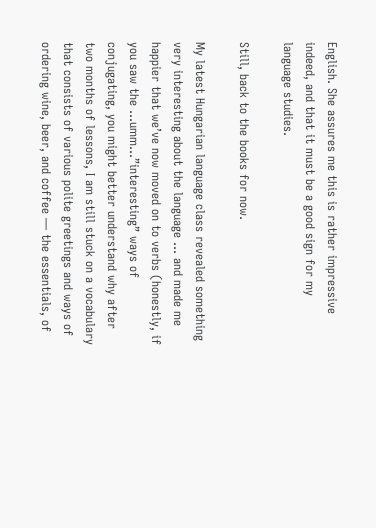English. She assures me this is rather impressive indeed, and that it must be a good sign for my language studies.

Still, back to the books for now.

My latest Hungarian language class revealed something very interesting about the language … and made me happier that we’ve now moved on to verbs (honestly, if you saw the …umm…”interesting” ways of conjugating, you might better understand why after two months of lessons, I am still stuck on a vocabulary that consists of various polite greetings and ways of ordering wine, beer, and coffee — the essentials, of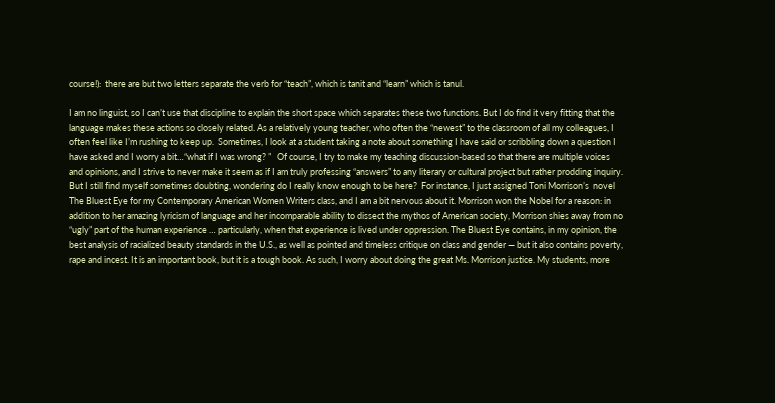course!):  there are but two letters separate the verb for “teach”, which is tanit and “learn” which is tanul.

I am no linguist, so I can’t use that discipline to explain the short space which separates these two functions. But I do find it very fitting that the language makes these actions so closely related. As a relatively young teacher, who often the “newest” to the classroom of all my colleagues, I often feel like I’m rushing to keep up.  Sometimes, I look at a student taking a note about something I have said or scribbling down a question I have asked and I worry a bit…“what if I was wrong? ”   Of course, I try to make my teaching discussion-based so that there are multiple voices and opinions, and I strive to never make it seem as if I am truly professing “answers” to any literary or cultural project but rather prodding inquiry. But I still find myself sometimes doubting, wondering do I really know enough to be here?  For instance, I just assigned Toni Morrison’s  novel The Bluest Eye for my Contemporary American Women Writers class, and I am a bit nervous about it. Morrison won the Nobel for a reason: in addition to her amazing lyricism of language and her incomparable ability to dissect the mythos of American society, Morrison shies away from no “ugly” part of the human experience … particularly, when that experience is lived under oppression. The Bluest Eye contains, in my opinion, the best analysis of racialized beauty standards in the U.S., as well as pointed and timeless critique on class and gender — but it also contains poverty, rape and incest. It is an important book, but it is a tough book. As such, I worry about doing the great Ms. Morrison justice. My students, more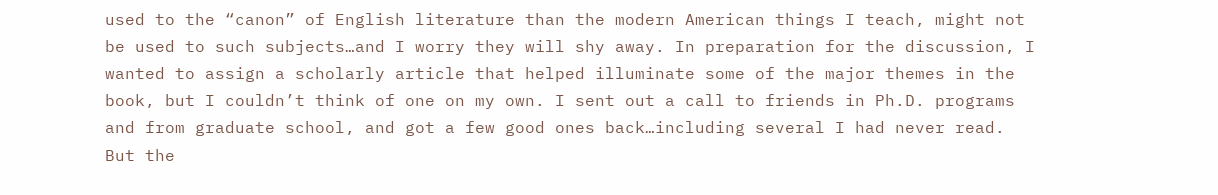used to the “canon” of English literature than the modern American things I teach, might not be used to such subjects…and I worry they will shy away. In preparation for the discussion, I wanted to assign a scholarly article that helped illuminate some of the major themes in the book, but I couldn’t think of one on my own. I sent out a call to friends in Ph.D. programs and from graduate school, and got a few good ones back…including several I had never read. But the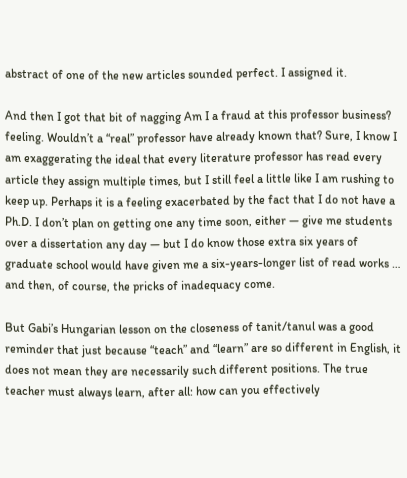abstract of one of the new articles sounded perfect. I assigned it.

And then I got that bit of nagging Am I a fraud at this professor business?  feeling. Wouldn’t a “real” professor have already known that? Sure, I know I am exaggerating the ideal that every literature professor has read every article they assign multiple times, but I still feel a little like I am rushing to keep up. Perhaps it is a feeling exacerbated by the fact that I do not have a Ph.D. I don’t plan on getting one any time soon, either — give me students over a dissertation any day — but I do know those extra six years of graduate school would have given me a six-years-longer list of read works … and then, of course, the pricks of inadequacy come.

But Gabi’s Hungarian lesson on the closeness of tanit/tanul was a good reminder that just because “teach” and “learn” are so different in English, it does not mean they are necessarily such different positions. The true teacher must always learn, after all: how can you effectively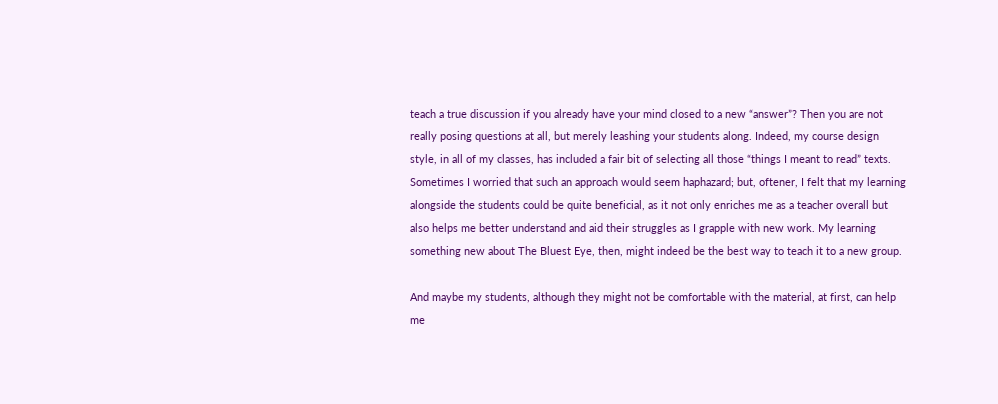teach a true discussion if you already have your mind closed to a new “answer”? Then you are not really posing questions at all, but merely leashing your students along. Indeed, my course design style, in all of my classes, has included a fair bit of selecting all those “things I meant to read” texts. Sometimes I worried that such an approach would seem haphazard; but, oftener, I felt that my learning alongside the students could be quite beneficial, as it not only enriches me as a teacher overall but also helps me better understand and aid their struggles as I grapple with new work. My learning something new about The Bluest Eye, then, might indeed be the best way to teach it to a new group.

And maybe my students, although they might not be comfortable with the material, at first, can help me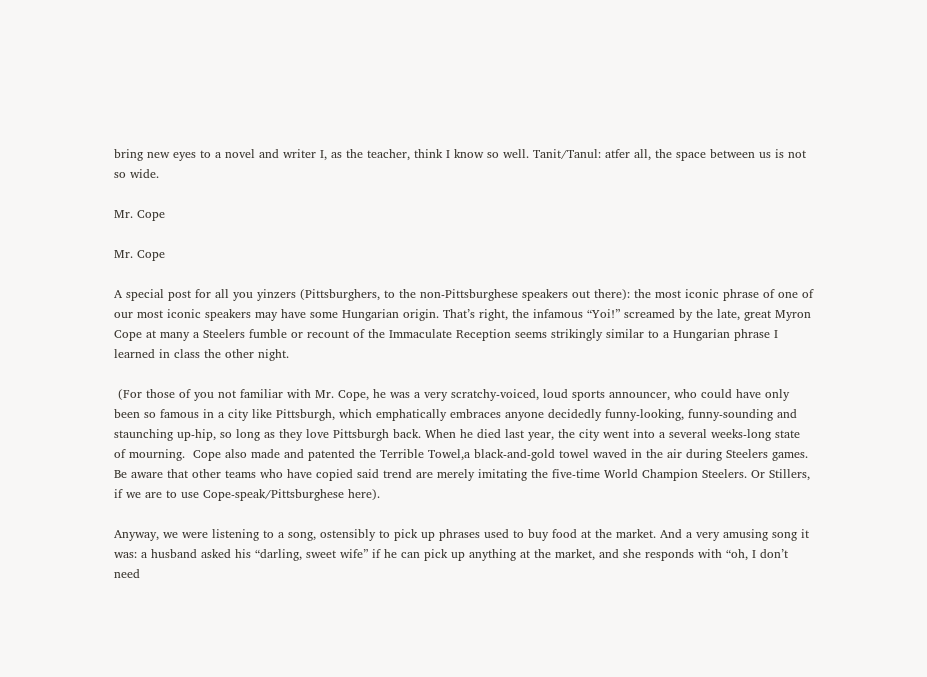bring new eyes to a novel and writer I, as the teacher, think I know so well. Tanit/Tanul: atfer all, the space between us is not so wide.

Mr. Cope

Mr. Cope

A special post for all you yinzers (Pittsburghers, to the non-Pittsburghese speakers out there): the most iconic phrase of one of our most iconic speakers may have some Hungarian origin. That’s right, the infamous “Yoi!” screamed by the late, great Myron Cope at many a Steelers fumble or recount of the Immaculate Reception seems strikingly similar to a Hungarian phrase I learned in class the other night.

 (For those of you not familiar with Mr. Cope, he was a very scratchy-voiced, loud sports announcer, who could have only been so famous in a city like Pittsburgh, which emphatically embraces anyone decidedly funny-looking, funny-sounding and staunching up-hip, so long as they love Pittsburgh back. When he died last year, the city went into a several weeks-long state of mourning.  Cope also made and patented the Terrible Towel,a black-and-gold towel waved in the air during Steelers games. Be aware that other teams who have copied said trend are merely imitating the five-time World Champion Steelers. Or Stillers, if we are to use Cope-speak/Pittsburghese here).

Anyway, we were listening to a song, ostensibly to pick up phrases used to buy food at the market. And a very amusing song it was: a husband asked his “darling, sweet wife” if he can pick up anything at the market, and she responds with “oh, I don’t need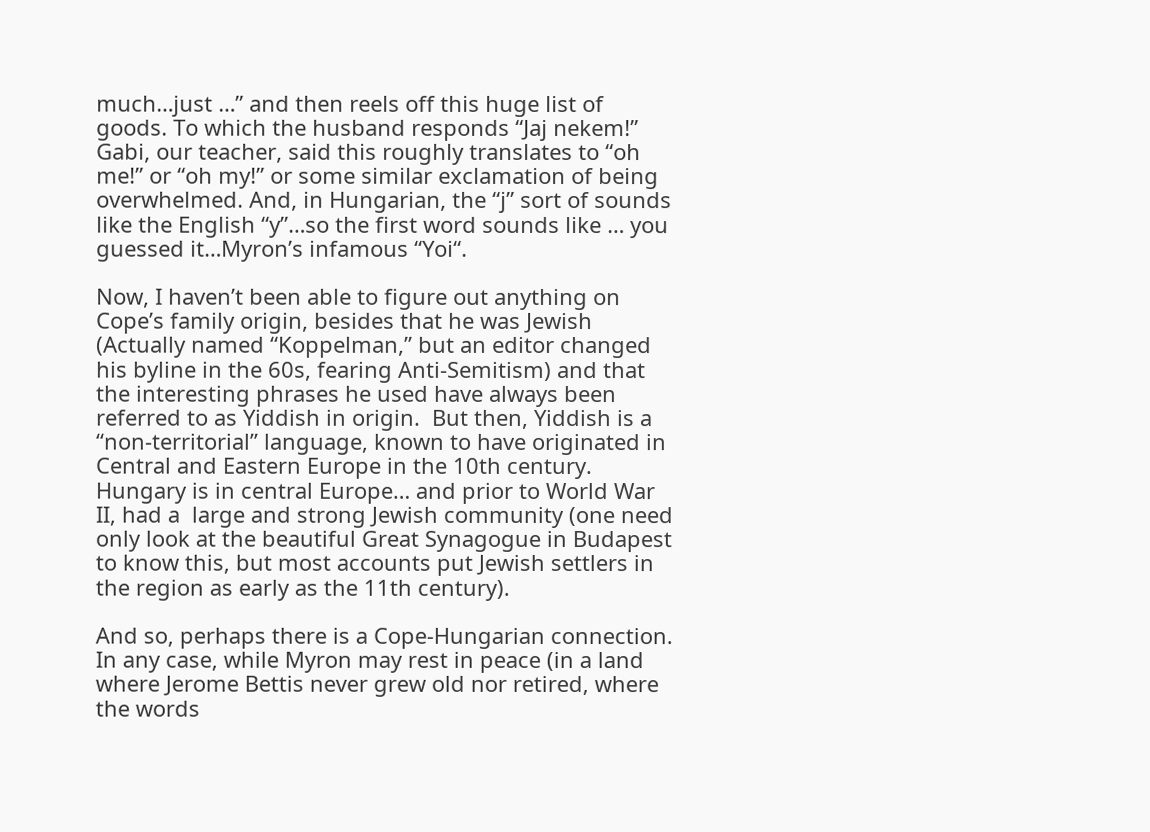much…just …” and then reels off this huge list of goods. To which the husband responds “Jaj nekem!”  Gabi, our teacher, said this roughly translates to “oh me!” or “oh my!” or some similar exclamation of being overwhelmed. And, in Hungarian, the “j” sort of sounds like the English “y”…so the first word sounds like … you guessed it…Myron’s infamous “Yoi“.

Now, I haven’t been able to figure out anything on  Cope’s family origin, besides that he was Jewish (Actually named “Koppelman,” but an editor changed his byline in the 60s, fearing Anti-Semitism) and that the interesting phrases he used have always been referred to as Yiddish in origin.  But then, Yiddish is a “non-territorial” language, known to have originated in Central and Eastern Europe in the 10th century. Hungary is in central Europe… and prior to World War II, had a  large and strong Jewish community (one need only look at the beautiful Great Synagogue in Budapest to know this, but most accounts put Jewish settlers in the region as early as the 11th century).

And so, perhaps there is a Cope-Hungarian connection. In any case, while Myron may rest in peace (in a land where Jerome Bettis never grew old nor retired, where the words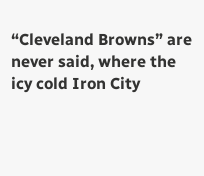“Cleveland Browns” are never said, where the icy cold Iron City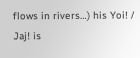flows in rivers…) his Yoi! / Jaj! is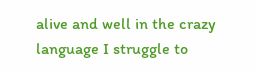alive and well in the crazy language I struggle to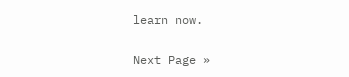learn now.

Next Page »